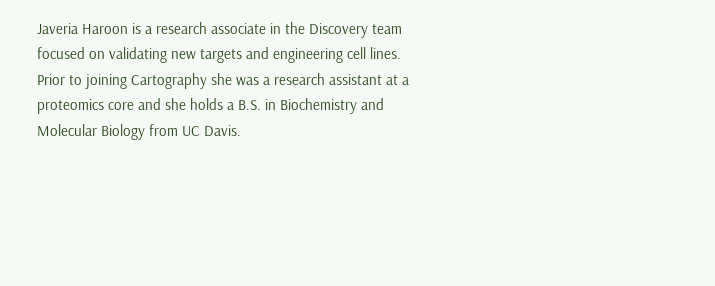Javeria Haroon is a research associate in the Discovery team focused on validating new targets and engineering cell lines. Prior to joining Cartography she was a research assistant at a proteomics core and she holds a B.S. in Biochemistry and Molecular Biology from UC Davis.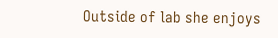Outside of lab she enjoys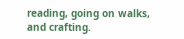reading, going on walks, and crafting.